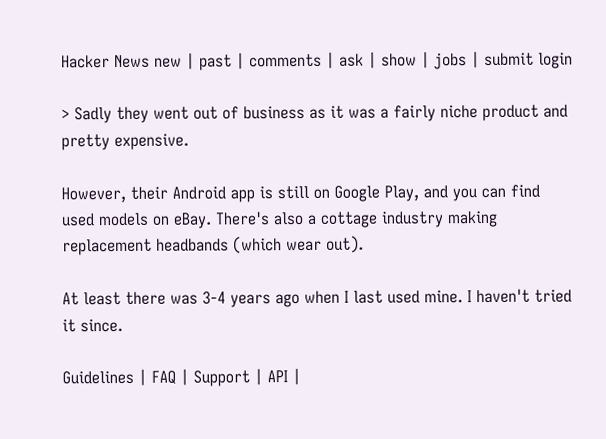Hacker News new | past | comments | ask | show | jobs | submit login

> Sadly they went out of business as it was a fairly niche product and pretty expensive.

However, their Android app is still on Google Play, and you can find used models on eBay. There's also a cottage industry making replacement headbands (which wear out).

At least there was 3-4 years ago when I last used mine. I haven't tried it since.

Guidelines | FAQ | Support | API |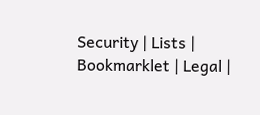Security | Lists | Bookmarklet | Legal |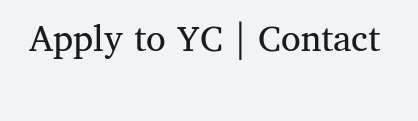Apply to YC | Contact